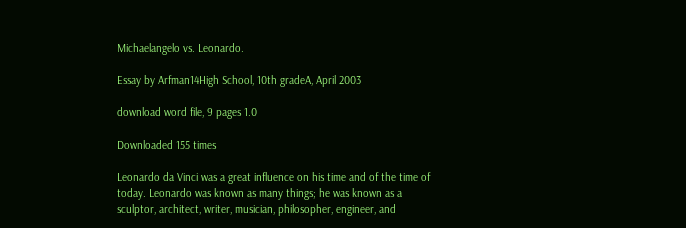Michaelangelo vs. Leonardo.

Essay by Arfman14High School, 10th gradeA, April 2003

download word file, 9 pages 1.0

Downloaded 155 times

Leonardo da Vinci was a great influence on his time and of the time of today. Leonardo was known as many things; he was known as a sculptor, architect, writer, musician, philosopher, engineer, and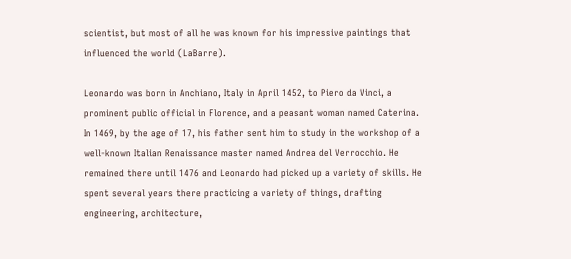scientist, but most of all he was known for his impressive paintings that influenced the world (LaBarre).

Leonardo was born in Anchiano, Italy in April 1452, to Piero da Vinci, a prominent public official in Florence, and a peasant woman named Caterina. In 1469, by the age of 17, his father sent him to study in the workshop of a well-known Italian Renaissance master named Andrea del Verrocchio. He remained there until 1476 and Leonardo had picked up a variety of skills. He spent several years there practicing a variety of things, drafting engineering, architecture,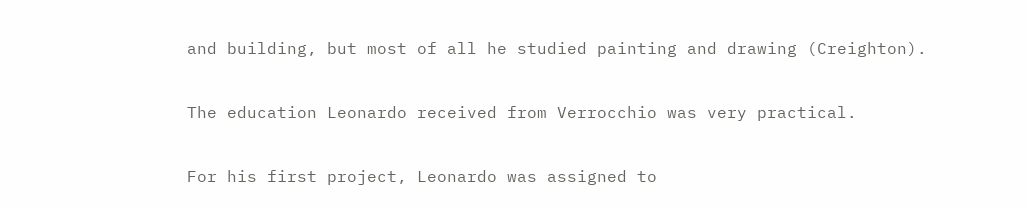and building, but most of all he studied painting and drawing (Creighton).

The education Leonardo received from Verrocchio was very practical.

For his first project, Leonardo was assigned to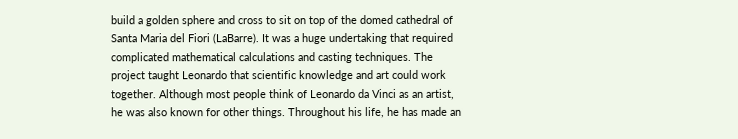build a golden sphere and cross to sit on top of the domed cathedral of Santa Maria del Fiori (LaBarre). It was a huge undertaking that required complicated mathematical calculations and casting techniques. The project taught Leonardo that scientific knowledge and art could work together. Although most people think of Leonardo da Vinci as an artist, he was also known for other things. Throughout his life, he has made an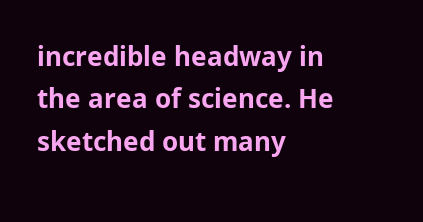incredible headway in the area of science. He sketched out many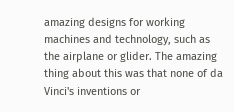amazing designs for working machines and technology, such as the airplane or glider. The amazing thing about this was that none of da Vinci's inventions or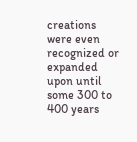creations were even recognized or expanded upon until some 300 to 400 years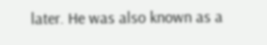later. He was also known as a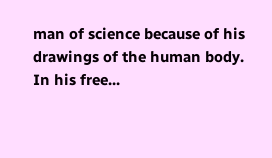man of science because of his drawings of the human body. In his free...